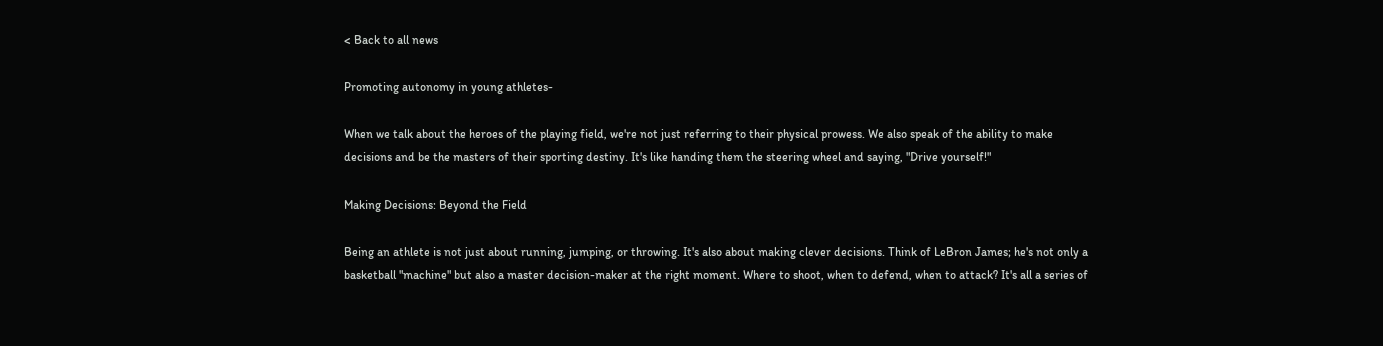< Back to all news

Promoting autonomy in young athletes-

When we talk about the heroes of the playing field, we're not just referring to their physical prowess. We also speak of the ability to make decisions and be the masters of their sporting destiny. It's like handing them the steering wheel and saying, "Drive yourself!"

Making Decisions: Beyond the Field

Being an athlete is not just about running, jumping, or throwing. It's also about making clever decisions. Think of LeBron James; he's not only a basketball "machine" but also a master decision-maker at the right moment. Where to shoot, when to defend, when to attack? It's all a series of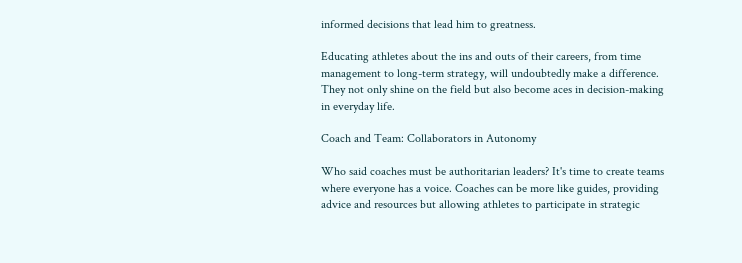informed decisions that lead him to greatness.

Educating athletes about the ins and outs of their careers, from time management to long-term strategy, will undoubtedly make a difference. They not only shine on the field but also become aces in decision-making in everyday life.

Coach and Team: Collaborators in Autonomy

Who said coaches must be authoritarian leaders? It's time to create teams where everyone has a voice. Coaches can be more like guides, providing advice and resources but allowing athletes to participate in strategic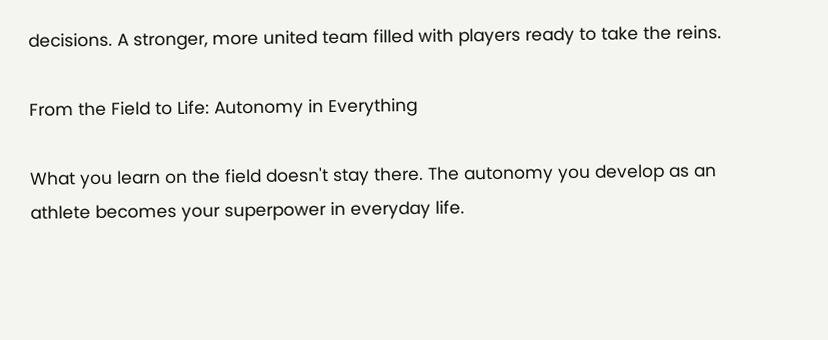decisions. A stronger, more united team filled with players ready to take the reins.

From the Field to Life: Autonomy in Everything

What you learn on the field doesn't stay there. The autonomy you develop as an athlete becomes your superpower in everyday life.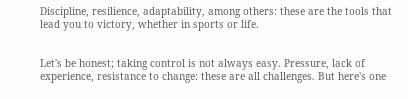Discipline, resilience, adaptability, among others: these are the tools that lead you to victory, whether in sports or life.


Let's be honest; taking control is not always easy. Pressure, lack of experience, resistance to change: these are all challenges. But here's one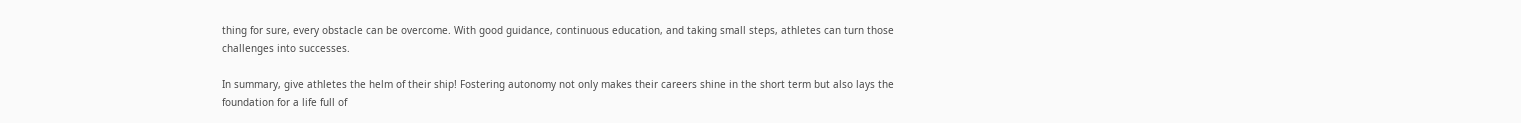thing for sure, every obstacle can be overcome. With good guidance, continuous education, and taking small steps, athletes can turn those challenges into successes.

In summary, give athletes the helm of their ship! Fostering autonomy not only makes their careers shine in the short term but also lays the foundation for a life full of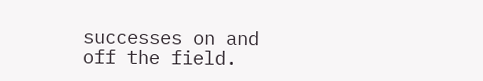successes on and off the field.